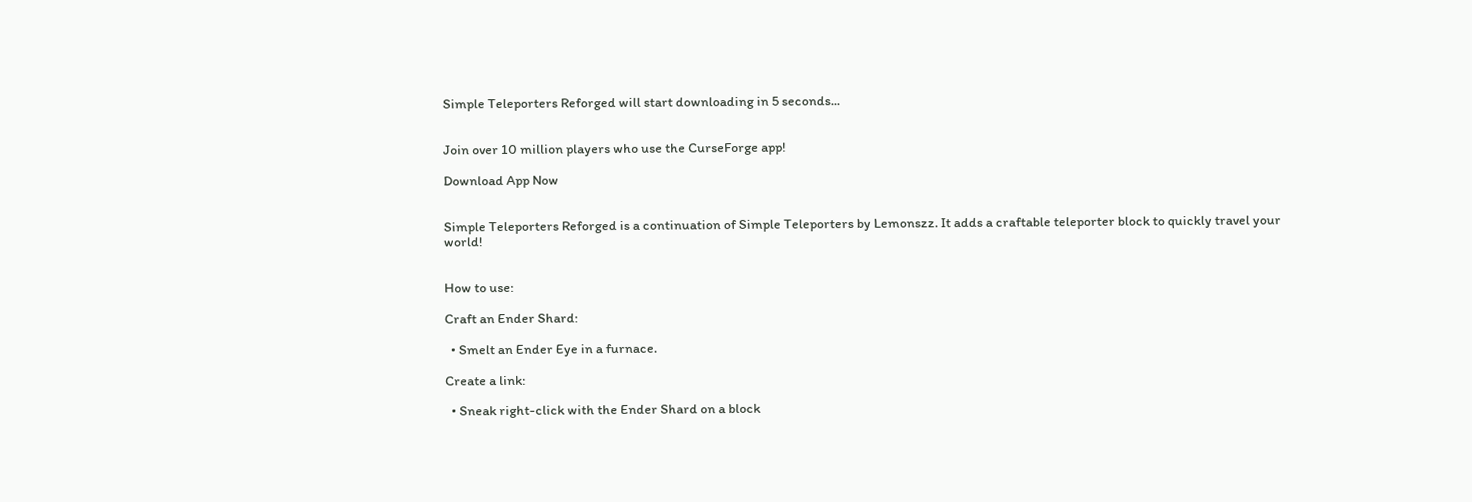Simple Teleporters Reforged will start downloading in 5 seconds...


Join over 10 million players who use the CurseForge app!

Download App Now


Simple Teleporters Reforged is a continuation of Simple Teleporters by Lemonszz. It adds a craftable teleporter block to quickly travel your world!


How to use:

Craft an Ender Shard:

  • Smelt an Ender Eye in a furnace.

Create a link:

  • Sneak right-click with the Ender Shard on a block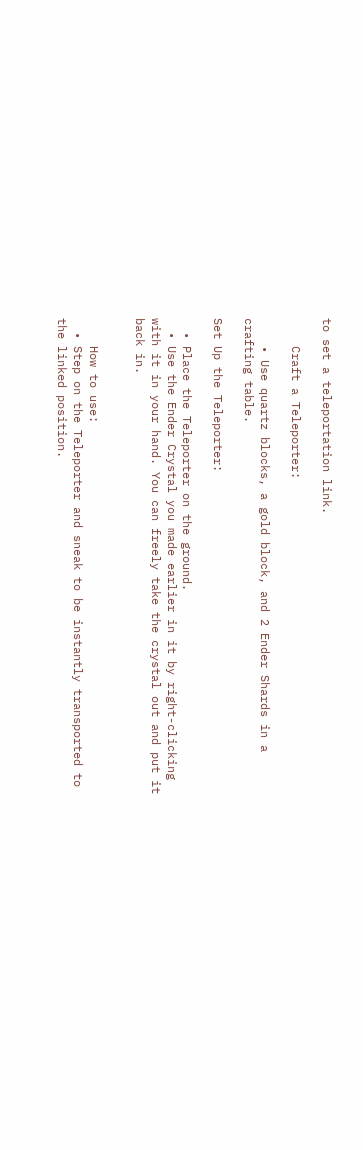to set a teleportation link.

    Craft a Teleporter:

    • Use quartz blocks, a gold block, and 2 Ender Shards in a crafting table.

Set Up the Teleporter:

  • Place the Teleporter on the ground.
  • Use the Ender Crystal you made earlier in it by right-clicking with it in your hand. You can freely take the crystal out and put it back in.


    How to use:
  • Step on the Teleporter and sneak to be instantly transported to the linked position.